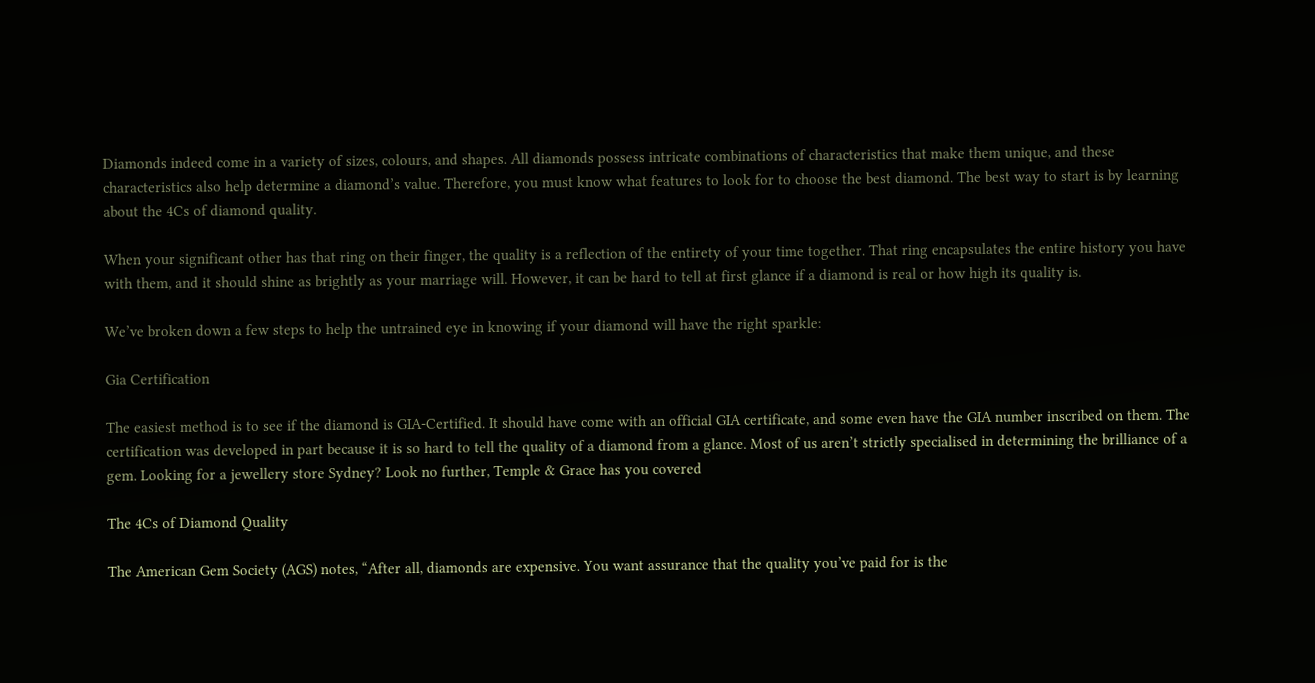Diamonds indeed come in a variety of sizes, colours, and shapes. All diamonds possess intricate combinations of characteristics that make them unique, and these characteristics also help determine a diamond’s value. Therefore, you must know what features to look for to choose the best diamond. The best way to start is by learning about the 4Cs of diamond quality.

When your significant other has that ring on their finger, the quality is a reflection of the entirety of your time together. That ring encapsulates the entire history you have with them, and it should shine as brightly as your marriage will. However, it can be hard to tell at first glance if a diamond is real or how high its quality is.

We’ve broken down a few steps to help the untrained eye in knowing if your diamond will have the right sparkle:

Gia Certification

The easiest method is to see if the diamond is GIA-Certified. It should have come with an official GIA certificate, and some even have the GIA number inscribed on them. The certification was developed in part because it is so hard to tell the quality of a diamond from a glance. Most of us aren’t strictly specialised in determining the brilliance of a gem. Looking for a jewellery store Sydney? Look no further, Temple & Grace has you covered

The 4Cs of Diamond Quality

The American Gem Society (AGS) notes, “After all, diamonds are expensive. You want assurance that the quality you’ve paid for is the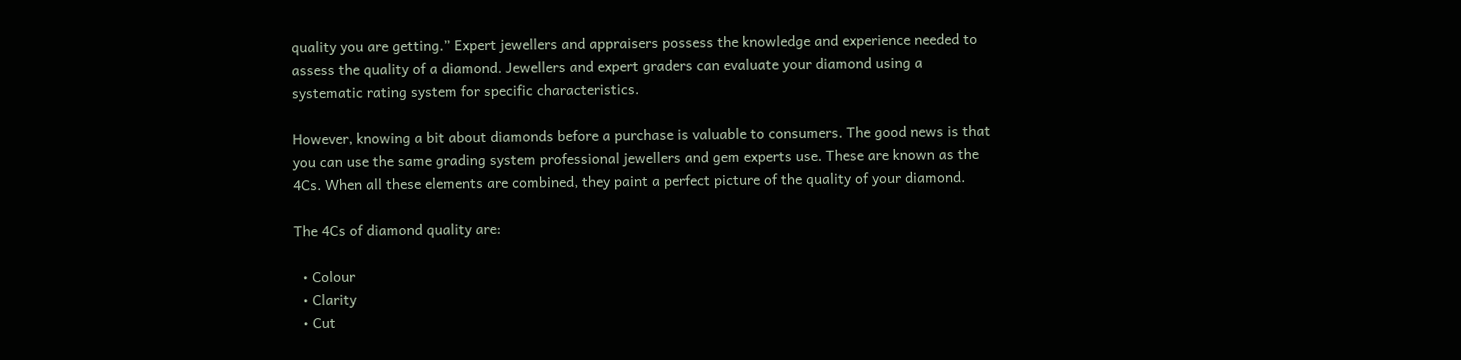quality you are getting.” Expert jewellers and appraisers possess the knowledge and experience needed to assess the quality of a diamond. Jewellers and expert graders can evaluate your diamond using a systematic rating system for specific characteristics.

However, knowing a bit about diamonds before a purchase is valuable to consumers. The good news is that you can use the same grading system professional jewellers and gem experts use. These are known as the 4Cs. When all these elements are combined, they paint a perfect picture of the quality of your diamond.

The 4Cs of diamond quality are:

  • Colour
  • Clarity
  • Cut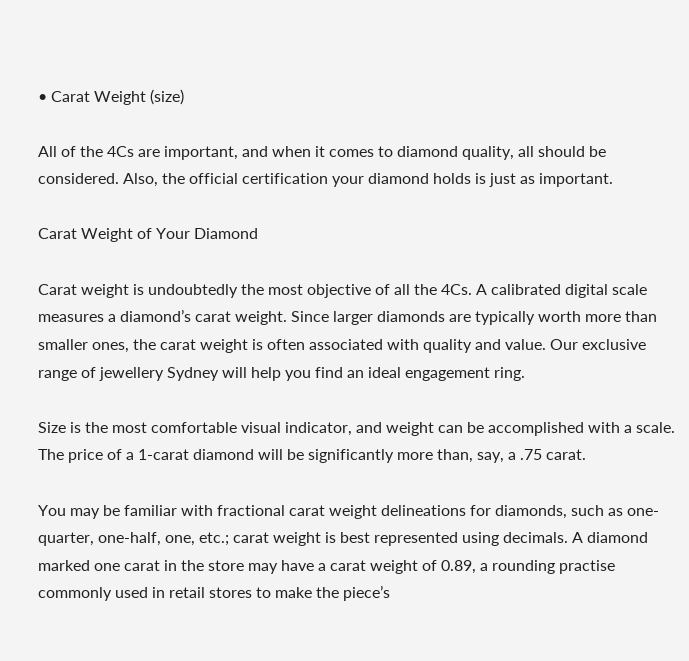• Carat Weight (size)

All of the 4Cs are important, and when it comes to diamond quality, all should be considered. Also, the official certification your diamond holds is just as important.

Carat Weight of Your Diamond

Carat weight is undoubtedly the most objective of all the 4Cs. A calibrated digital scale measures a diamond’s carat weight. Since larger diamonds are typically worth more than smaller ones, the carat weight is often associated with quality and value. Our exclusive range of jewellery Sydney will help you find an ideal engagement ring.

Size is the most comfortable visual indicator, and weight can be accomplished with a scale. The price of a 1-carat diamond will be significantly more than, say, a .75 carat.

You may be familiar with fractional carat weight delineations for diamonds, such as one-quarter, one-half, one, etc.; carat weight is best represented using decimals. A diamond marked one carat in the store may have a carat weight of 0.89, a rounding practise commonly used in retail stores to make the piece’s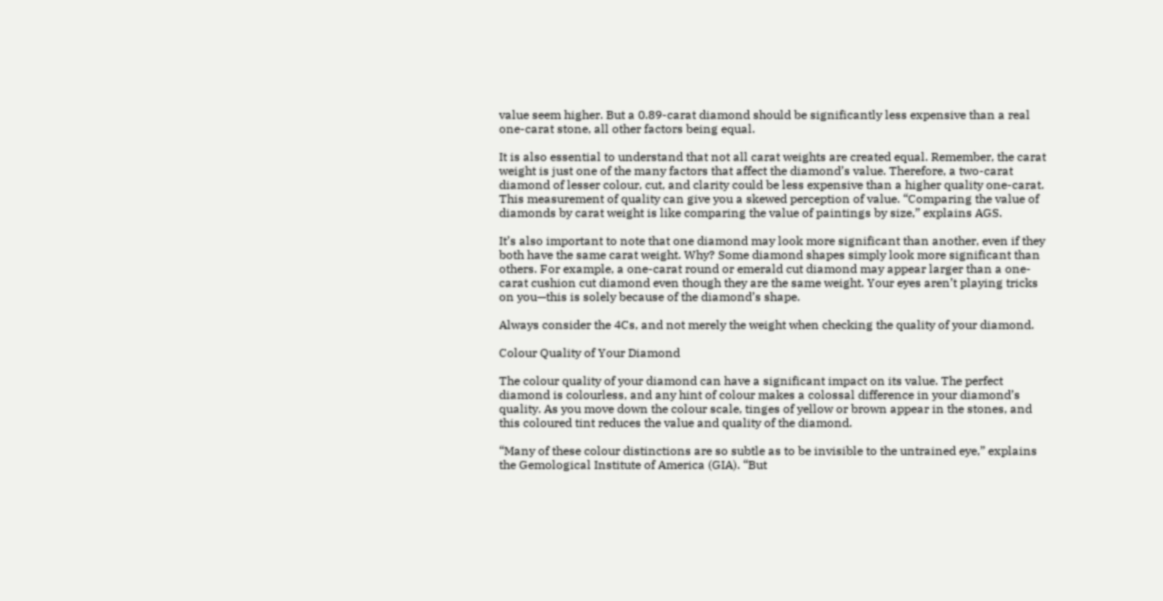value seem higher. But a 0.89-carat diamond should be significantly less expensive than a real one-carat stone, all other factors being equal.

It is also essential to understand that not all carat weights are created equal. Remember, the carat weight is just one of the many factors that affect the diamond’s value. Therefore, a two-carat diamond of lesser colour, cut, and clarity could be less expensive than a higher quality one-carat. This measurement of quality can give you a skewed perception of value. “Comparing the value of diamonds by carat weight is like comparing the value of paintings by size,” explains AGS.

It’s also important to note that one diamond may look more significant than another, even if they both have the same carat weight. Why? Some diamond shapes simply look more significant than others. For example, a one-carat round or emerald cut diamond may appear larger than a one-carat cushion cut diamond even though they are the same weight. Your eyes aren’t playing tricks on you—this is solely because of the diamond’s shape.

Always consider the 4Cs, and not merely the weight when checking the quality of your diamond.

Colour Quality of Your Diamond

The colour quality of your diamond can have a significant impact on its value. The perfect diamond is colourless, and any hint of colour makes a colossal difference in your diamond’s quality. As you move down the colour scale, tinges of yellow or brown appear in the stones, and this coloured tint reduces the value and quality of the diamond.

“Many of these colour distinctions are so subtle as to be invisible to the untrained eye,” explains the Gemological Institute of America (GIA). “But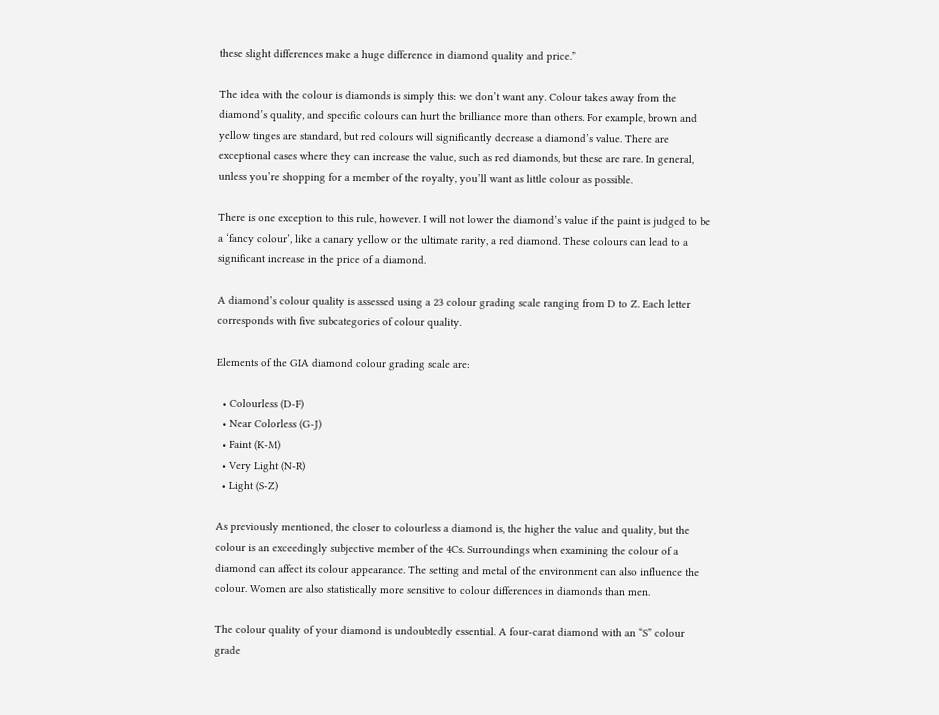these slight differences make a huge difference in diamond quality and price.”

The idea with the colour is diamonds is simply this: we don’t want any. Colour takes away from the diamond’s quality, and specific colours can hurt the brilliance more than others. For example, brown and yellow tinges are standard, but red colours will significantly decrease a diamond’s value. There are exceptional cases where they can increase the value, such as red diamonds, but these are rare. In general, unless you’re shopping for a member of the royalty, you’ll want as little colour as possible.

There is one exception to this rule, however. I will not lower the diamond’s value if the paint is judged to be a ‘fancy colour’, like a canary yellow or the ultimate rarity, a red diamond. These colours can lead to a significant increase in the price of a diamond.

A diamond’s colour quality is assessed using a 23 colour grading scale ranging from D to Z. Each letter corresponds with five subcategories of colour quality.

Elements of the GIA diamond colour grading scale are:

  • Colourless (D-F)
  • Near Colorless (G-J)
  • Faint (K-M)
  • Very Light (N-R)
  • Light (S-Z)

As previously mentioned, the closer to colourless a diamond is, the higher the value and quality, but the colour is an exceedingly subjective member of the 4Cs. Surroundings when examining the colour of a diamond can affect its colour appearance. The setting and metal of the environment can also influence the colour. Women are also statistically more sensitive to colour differences in diamonds than men.

The colour quality of your diamond is undoubtedly essential. A four-carat diamond with an “S” colour grade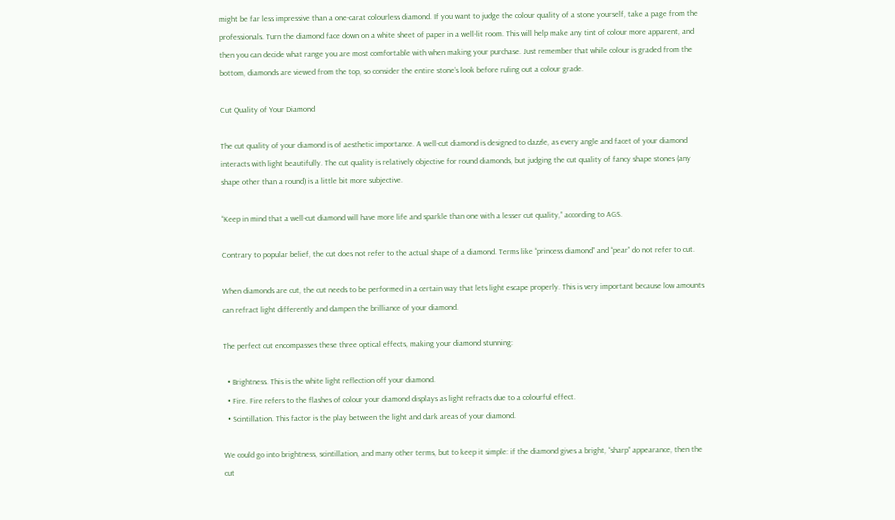might be far less impressive than a one-carat colourless diamond. If you want to judge the colour quality of a stone yourself, take a page from the professionals. Turn the diamond face down on a white sheet of paper in a well-lit room. This will help make any tint of colour more apparent, and then you can decide what range you are most comfortable with when making your purchase. Just remember that while colour is graded from the bottom, diamonds are viewed from the top, so consider the entire stone’s look before ruling out a colour grade.

Cut Quality of Your Diamond

The cut quality of your diamond is of aesthetic importance. A well-cut diamond is designed to dazzle, as every angle and facet of your diamond interacts with light beautifully. The cut quality is relatively objective for round diamonds, but judging the cut quality of fancy shape stones (any shape other than a round) is a little bit more subjective.

“Keep in mind that a well-cut diamond will have more life and sparkle than one with a lesser cut quality,” according to AGS.

Contrary to popular belief, the cut does not refer to the actual shape of a diamond. Terms like “princess diamond” and “pear” do not refer to cut.

When diamonds are cut, the cut needs to be performed in a certain way that lets light escape properly. This is very important because low amounts can refract light differently and dampen the brilliance of your diamond.

The perfect cut encompasses these three optical effects, making your diamond stunning:

  • Brightness. This is the white light reflection off your diamond.
  • Fire. Fire refers to the flashes of colour your diamond displays as light refracts due to a colourful effect.
  • Scintillation. This factor is the play between the light and dark areas of your diamond.

We could go into brightness, scintillation, and many other terms, but to keep it simple: if the diamond gives a bright, “sharp” appearance, then the cut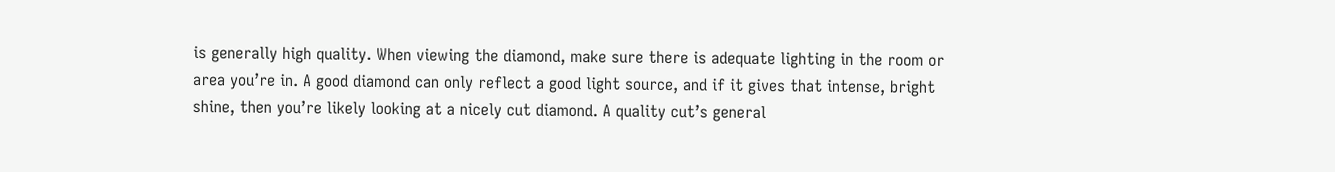is generally high quality. When viewing the diamond, make sure there is adequate lighting in the room or area you’re in. A good diamond can only reflect a good light source, and if it gives that intense, bright shine, then you’re likely looking at a nicely cut diamond. A quality cut’s general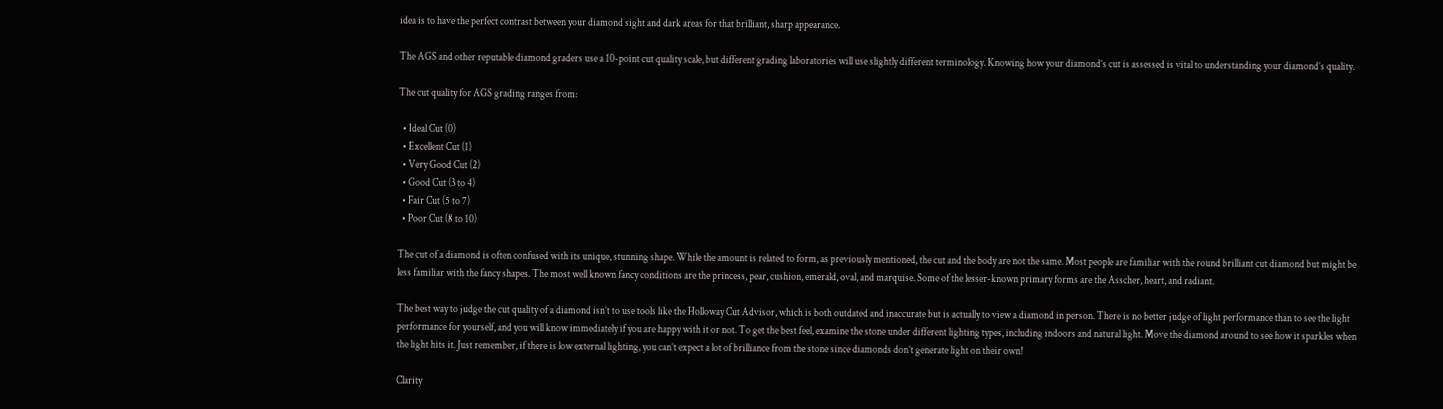idea is to have the perfect contrast between your diamond sight and dark areas for that brilliant, sharp appearance.

The AGS and other reputable diamond graders use a 10-point cut quality scale, but different grading laboratories will use slightly different terminology. Knowing how your diamond’s cut is assessed is vital to understanding your diamond’s quality.

The cut quality for AGS grading ranges from:

  • Ideal Cut (0)
  • Excellent Cut (1)
  • Very Good Cut (2)
  • Good Cut (3 to 4)
  • Fair Cut (5 to 7)
  • Poor Cut (8 to 10)

The cut of a diamond is often confused with its unique, stunning shape. While the amount is related to form, as previously mentioned, the cut and the body are not the same. Most people are familiar with the round brilliant cut diamond but might be less familiar with the fancy shapes. The most well known fancy conditions are the princess, pear, cushion, emerald, oval, and marquise. Some of the lesser-known primary forms are the Asscher, heart, and radiant.

The best way to judge the cut quality of a diamond isn’t to use tools like the Holloway Cut Advisor, which is both outdated and inaccurate but is actually to view a diamond in person. There is no better judge of light performance than to see the light performance for yourself, and you will know immediately if you are happy with it or not. To get the best feel, examine the stone under different lighting types, including indoors and natural light. Move the diamond around to see how it sparkles when the light hits it. Just remember, if there is low external lighting, you can’t expect a lot of brilliance from the stone since diamonds don’t generate light on their own!

Clarity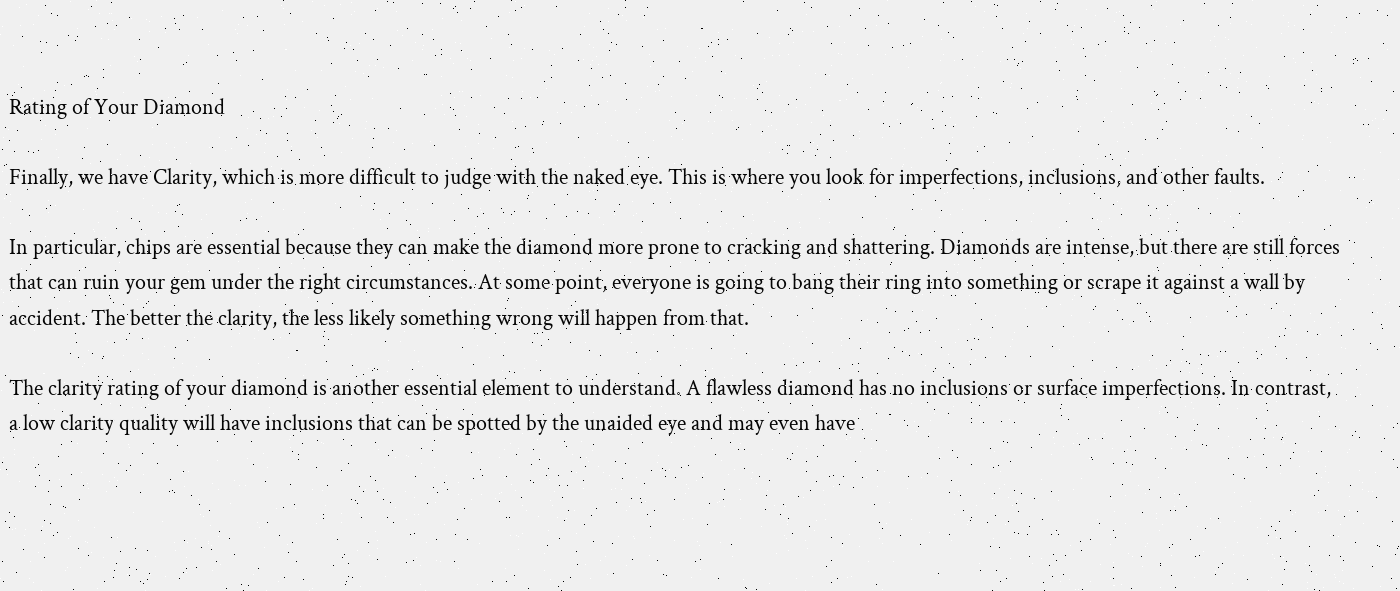Rating of Your Diamond

Finally, we have Clarity, which is more difficult to judge with the naked eye. This is where you look for imperfections, inclusions, and other faults.

In particular, chips are essential because they can make the diamond more prone to cracking and shattering. Diamonds are intense, but there are still forces that can ruin your gem under the right circumstances. At some point, everyone is going to bang their ring into something or scrape it against a wall by accident. The better the clarity, the less likely something wrong will happen from that.

The clarity rating of your diamond is another essential element to understand. A flawless diamond has no inclusions or surface imperfections. In contrast, a low clarity quality will have inclusions that can be spotted by the unaided eye and may even have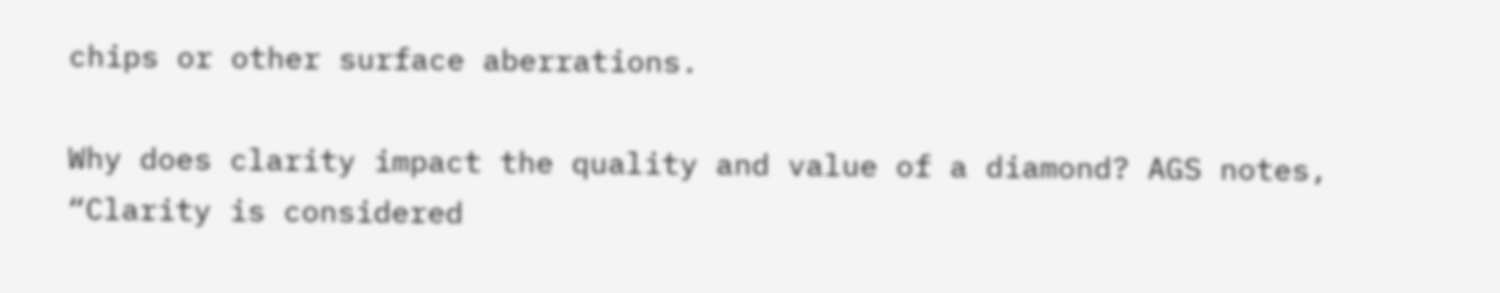chips or other surface aberrations.

Why does clarity impact the quality and value of a diamond? AGS notes, “Clarity is considered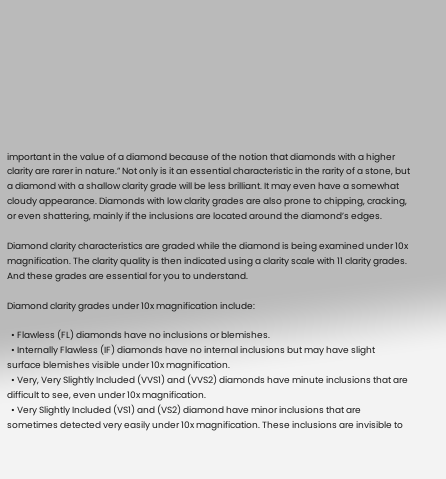important in the value of a diamond because of the notion that diamonds with a higher clarity are rarer in nature.” Not only is it an essential characteristic in the rarity of a stone, but a diamond with a shallow clarity grade will be less brilliant. It may even have a somewhat cloudy appearance. Diamonds with low clarity grades are also prone to chipping, cracking, or even shattering, mainly if the inclusions are located around the diamond’s edges.

Diamond clarity characteristics are graded while the diamond is being examined under 10x magnification. The clarity quality is then indicated using a clarity scale with 11 clarity grades. And these grades are essential for you to understand.

Diamond clarity grades under 10x magnification include:

  • Flawless (FL) diamonds have no inclusions or blemishes.
  • Internally Flawless (IF) diamonds have no internal inclusions but may have slight surface blemishes visible under 10x magnification.
  • Very, Very Slightly Included (VVS1) and (VVS2) diamonds have minute inclusions that are difficult to see, even under 10x magnification.
  • Very Slightly Included (VS1) and (VS2) diamond have minor inclusions that are sometimes detected very easily under 10x magnification. These inclusions are invisible to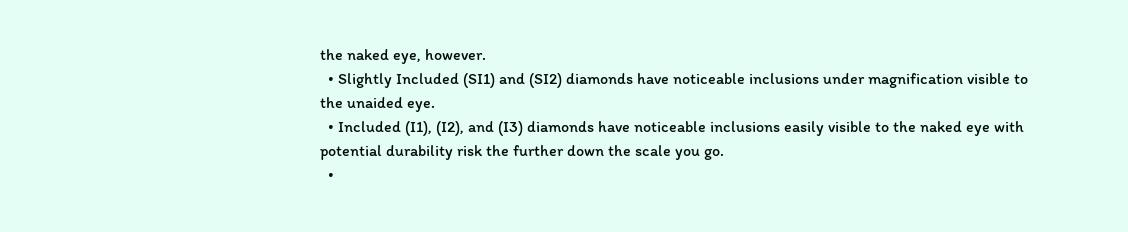the naked eye, however.
  • Slightly Included (SI1) and (SI2) diamonds have noticeable inclusions under magnification visible to the unaided eye.
  • Included (I1), (I2), and (I3) diamonds have noticeable inclusions easily visible to the naked eye with potential durability risk the further down the scale you go.
  •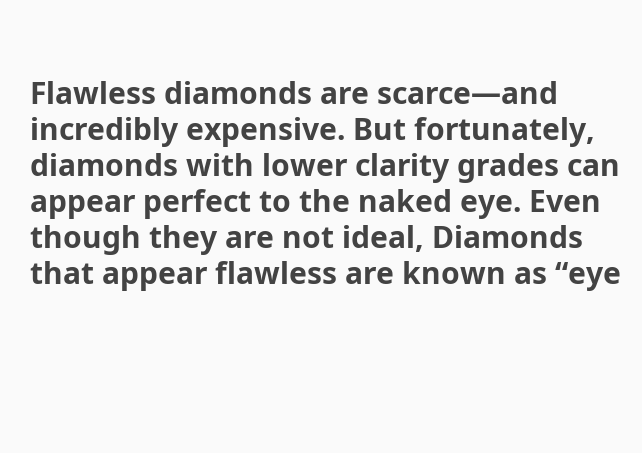Flawless diamonds are scarce—and incredibly expensive. But fortunately, diamonds with lower clarity grades can appear perfect to the naked eye. Even though they are not ideal, Diamonds that appear flawless are known as “eye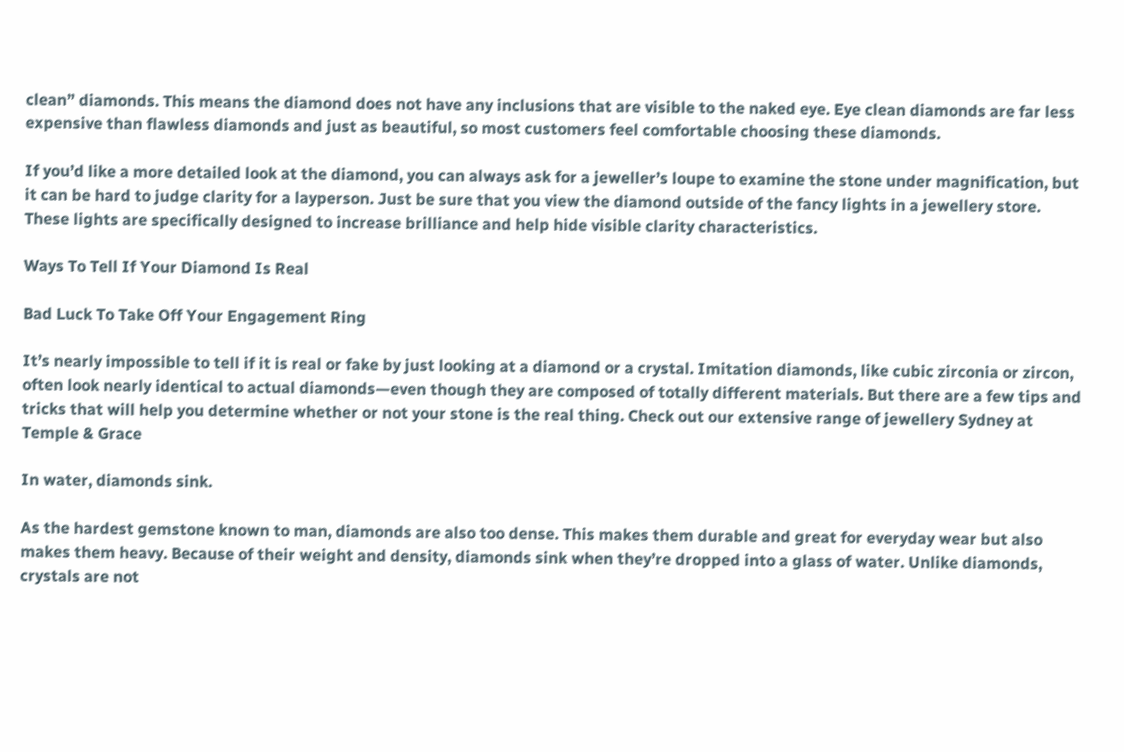clean” diamonds. This means the diamond does not have any inclusions that are visible to the naked eye. Eye clean diamonds are far less expensive than flawless diamonds and just as beautiful, so most customers feel comfortable choosing these diamonds.

If you’d like a more detailed look at the diamond, you can always ask for a jeweller’s loupe to examine the stone under magnification, but it can be hard to judge clarity for a layperson. Just be sure that you view the diamond outside of the fancy lights in a jewellery store. These lights are specifically designed to increase brilliance and help hide visible clarity characteristics.

Ways To Tell If Your Diamond Is Real

Bad Luck To Take Off Your Engagement Ring

It’s nearly impossible to tell if it is real or fake by just looking at a diamond or a crystal. Imitation diamonds, like cubic zirconia or zircon, often look nearly identical to actual diamonds—even though they are composed of totally different materials. But there are a few tips and tricks that will help you determine whether or not your stone is the real thing. Check out our extensive range of jewellery Sydney at Temple & Grace

In water, diamonds sink.

As the hardest gemstone known to man, diamonds are also too dense. This makes them durable and great for everyday wear but also makes them heavy. Because of their weight and density, diamonds sink when they’re dropped into a glass of water. Unlike diamonds, crystals are not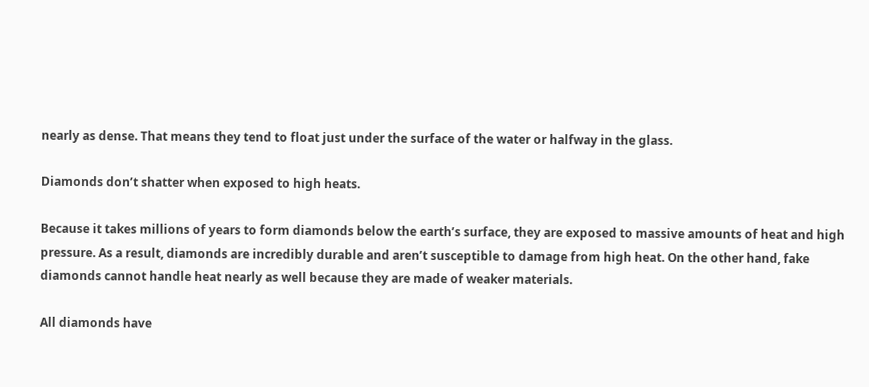nearly as dense. That means they tend to float just under the surface of the water or halfway in the glass.

Diamonds don’t shatter when exposed to high heats.

Because it takes millions of years to form diamonds below the earth’s surface, they are exposed to massive amounts of heat and high pressure. As a result, diamonds are incredibly durable and aren’t susceptible to damage from high heat. On the other hand, fake diamonds cannot handle heat nearly as well because they are made of weaker materials.

All diamonds have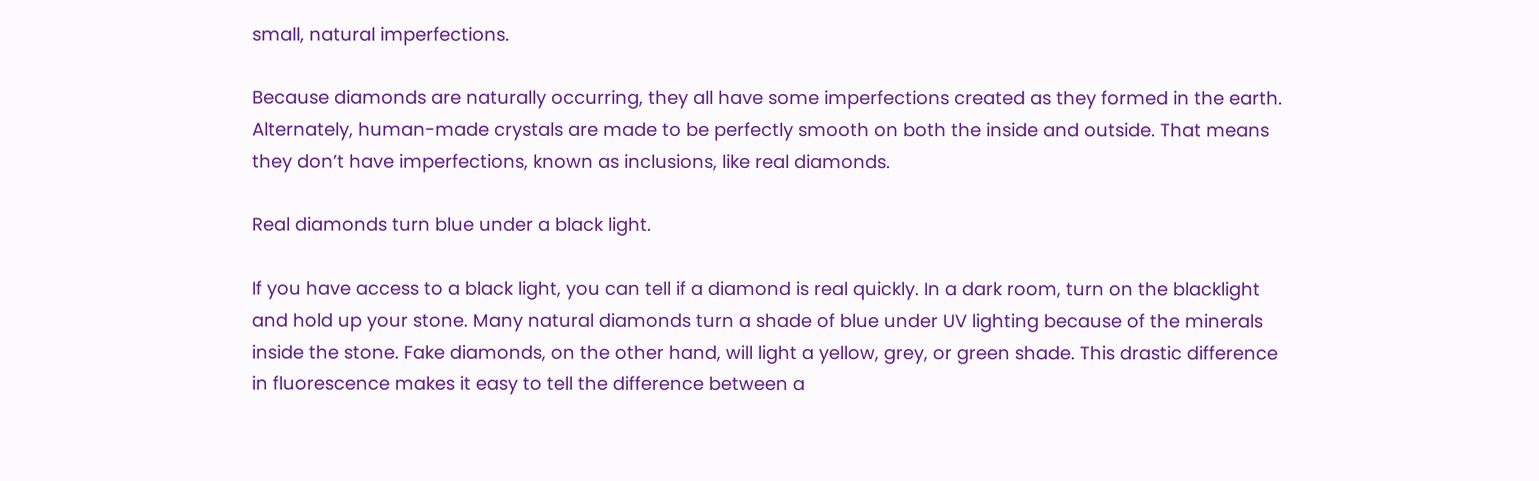small, natural imperfections.

Because diamonds are naturally occurring, they all have some imperfections created as they formed in the earth. Alternately, human-made crystals are made to be perfectly smooth on both the inside and outside. That means they don’t have imperfections, known as inclusions, like real diamonds.

Real diamonds turn blue under a black light.

If you have access to a black light, you can tell if a diamond is real quickly. In a dark room, turn on the blacklight and hold up your stone. Many natural diamonds turn a shade of blue under UV lighting because of the minerals inside the stone. Fake diamonds, on the other hand, will light a yellow, grey, or green shade. This drastic difference in fluorescence makes it easy to tell the difference between a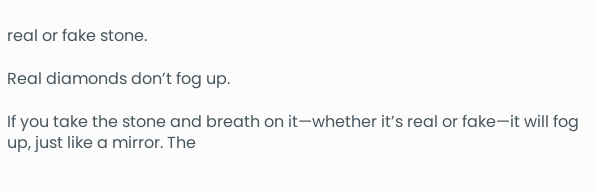real or fake stone.

Real diamonds don’t fog up.

If you take the stone and breath on it—whether it’s real or fake—it will fog up, just like a mirror. The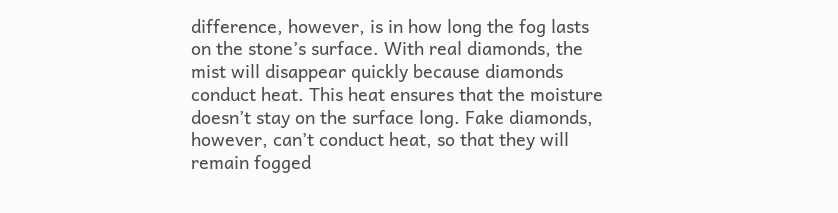difference, however, is in how long the fog lasts on the stone’s surface. With real diamonds, the mist will disappear quickly because diamonds conduct heat. This heat ensures that the moisture doesn’t stay on the surface long. Fake diamonds, however, can’t conduct heat, so that they will remain fogged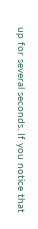up for several seconds. If you notice that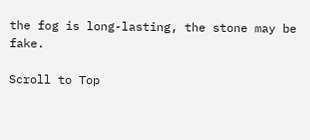the fog is long-lasting, the stone may be fake.

Scroll to Top